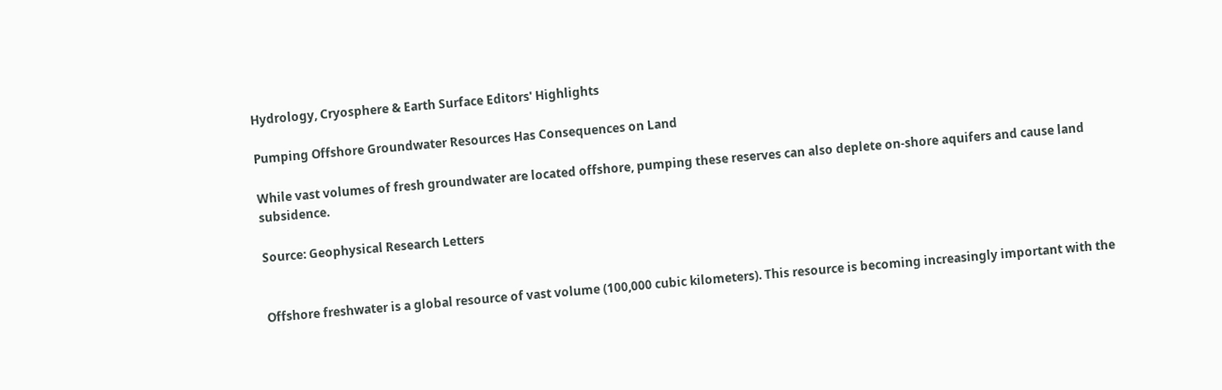Hydrology, Cryosphere & Earth Surface Editors' Highlights

Pumping Offshore Groundwater Resources Has Consequences on Land

While vast volumes of fresh groundwater are located offshore, pumping these reserves can also deplete on-shore aquifers and cause land subsidence.

Source: Geophysical Research Letters


Offshore freshwater is a global resource of vast volume (100,000 cubic kilometers). This resource is becoming increasingly important with the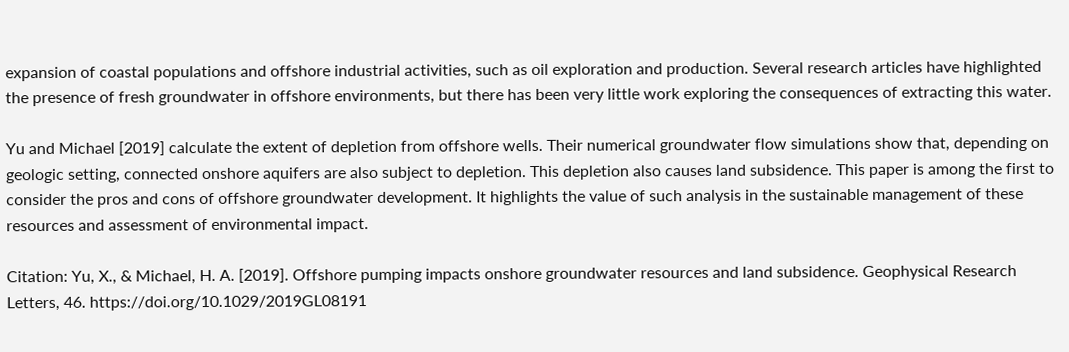expansion of coastal populations and offshore industrial activities, such as oil exploration and production. Several research articles have highlighted the presence of fresh groundwater in offshore environments, but there has been very little work exploring the consequences of extracting this water.

Yu and Michael [2019] calculate the extent of depletion from offshore wells. Their numerical groundwater flow simulations show that, depending on geologic setting, connected onshore aquifers are also subject to depletion. This depletion also causes land subsidence. This paper is among the first to consider the pros and cons of offshore groundwater development. It highlights the value of such analysis in the sustainable management of these resources and assessment of environmental impact.

Citation: Yu, X., & Michael, H. A. [2019]. Offshore pumping impacts onshore groundwater resources and land subsidence. Geophysical Research Letters, 46. https://doi.org/10.1029/2019GL08191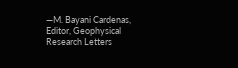—M. Bayani Cardenas, Editor, Geophysical Research Letters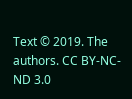Text © 2019. The authors. CC BY-NC-ND 3.0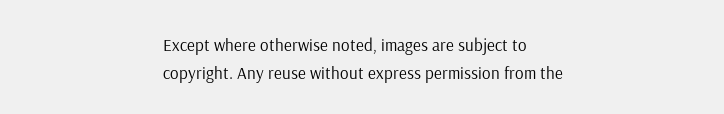Except where otherwise noted, images are subject to copyright. Any reuse without express permission from the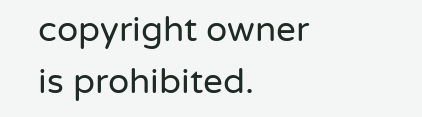copyright owner is prohibited.